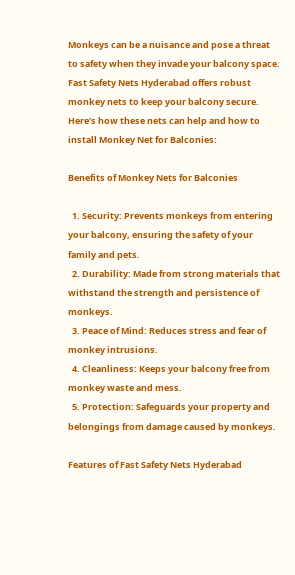Monkeys can be a nuisance and pose a threat to safety when they invade your balcony space. Fast Safety Nets Hyderabad offers robust monkey nets to keep your balcony secure. Here’s how these nets can help and how to install Monkey Net for Balconies:

Benefits of Monkey Nets for Balconies

  1. Security: Prevents monkeys from entering your balcony, ensuring the safety of your family and pets.
  2. Durability: Made from strong materials that withstand the strength and persistence of monkeys.
  3. Peace of Mind: Reduces stress and fear of monkey intrusions.
  4. Cleanliness: Keeps your balcony free from monkey waste and mess.
  5. Protection: Safeguards your property and belongings from damage caused by monkeys.

Features of Fast Safety Nets Hyderabad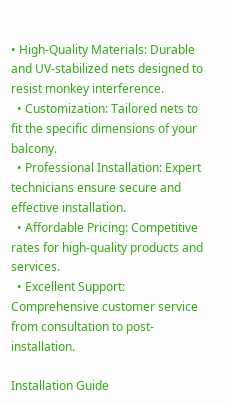• High-Quality Materials: Durable and UV-stabilized nets designed to resist monkey interference.
  • Customization: Tailored nets to fit the specific dimensions of your balcony.
  • Professional Installation: Expert technicians ensure secure and effective installation.
  • Affordable Pricing: Competitive rates for high-quality products and services.
  • Excellent Support: Comprehensive customer service from consultation to post-installation.

Installation Guide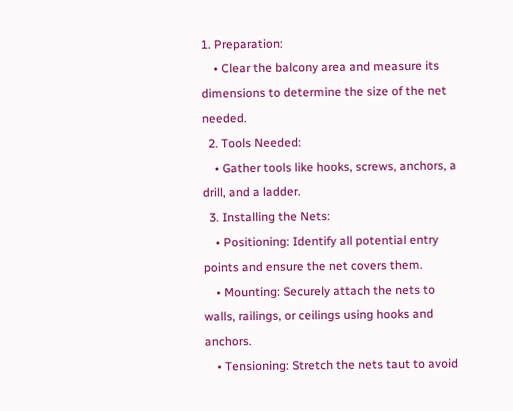1. Preparation:
    • Clear the balcony area and measure its dimensions to determine the size of the net needed.
  2. Tools Needed:
    • Gather tools like hooks, screws, anchors, a drill, and a ladder.
  3. Installing the Nets:
    • Positioning: Identify all potential entry points and ensure the net covers them.
    • Mounting: Securely attach the nets to walls, railings, or ceilings using hooks and anchors.
    • Tensioning: Stretch the nets taut to avoid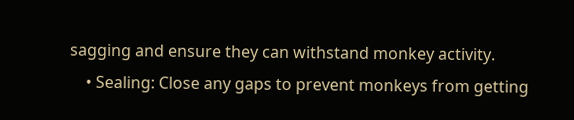sagging and ensure they can withstand monkey activity.
    • Sealing: Close any gaps to prevent monkeys from getting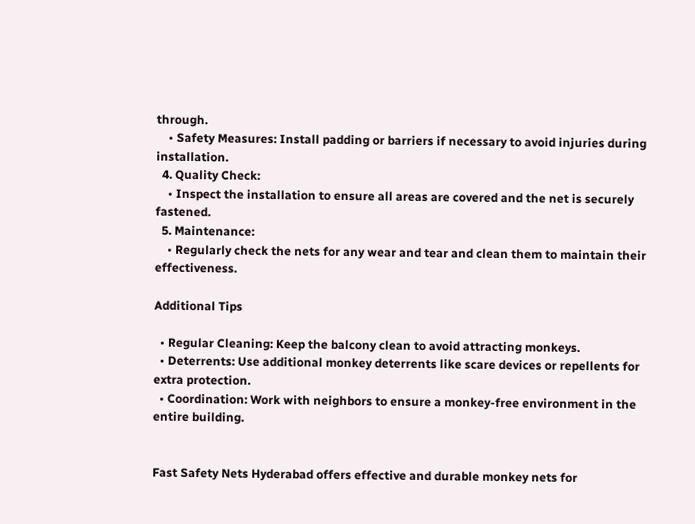through.
    • Safety Measures: Install padding or barriers if necessary to avoid injuries during installation.
  4. Quality Check:
    • Inspect the installation to ensure all areas are covered and the net is securely fastened.
  5. Maintenance:
    • Regularly check the nets for any wear and tear and clean them to maintain their effectiveness.

Additional Tips

  • Regular Cleaning: Keep the balcony clean to avoid attracting monkeys.
  • Deterrents: Use additional monkey deterrents like scare devices or repellents for extra protection.
  • Coordination: Work with neighbors to ensure a monkey-free environment in the entire building.


Fast Safety Nets Hyderabad offers effective and durable monkey nets for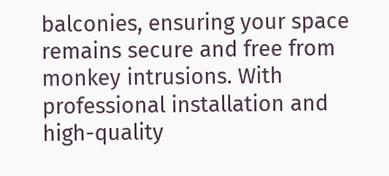balconies, ensuring your space remains secure and free from monkey intrusions. With professional installation and high-quality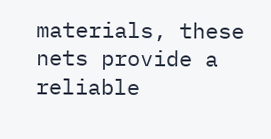materials, these nets provide a reliable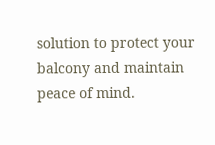solution to protect your balcony and maintain peace of mind.